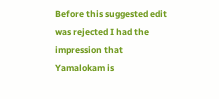Before this suggested edit was rejected I had the impression that Yamalokam is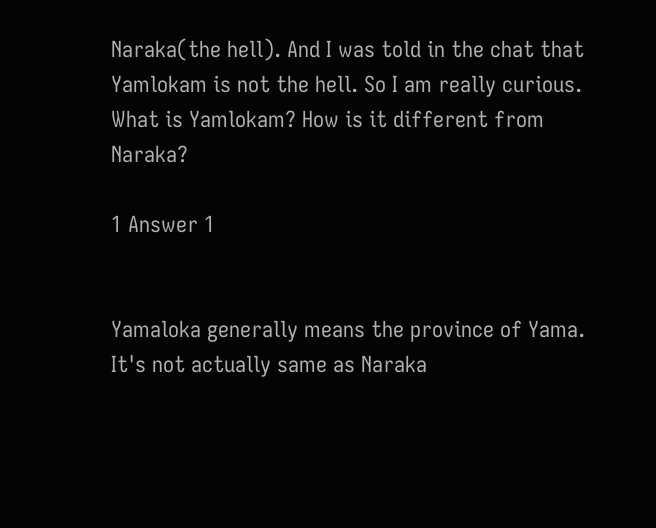Naraka(the hell). And I was told in the chat that Yamlokam is not the hell. So I am really curious. What is Yamlokam? How is it different from Naraka?

1 Answer 1


Yamaloka generally means the province of Yama. It's not actually same as Naraka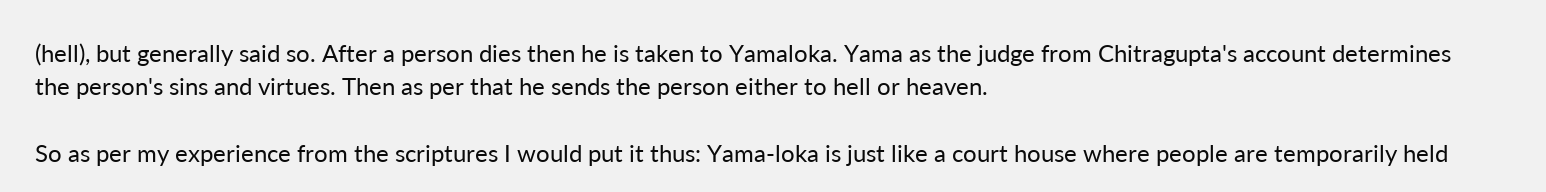(hell), but generally said so. After a person dies then he is taken to Yamaloka. Yama as the judge from Chitragupta's account determines the person's sins and virtues. Then as per that he sends the person either to hell or heaven.

So as per my experience from the scriptures I would put it thus: Yama-loka is just like a court house where people are temporarily held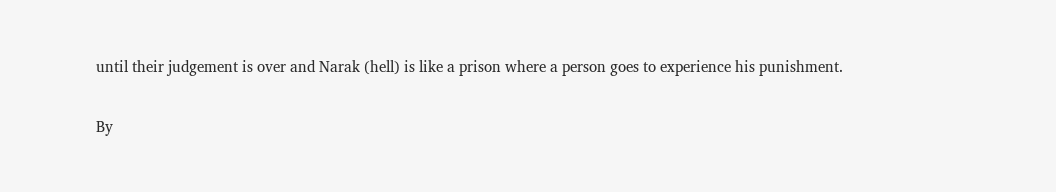until their judgement is over and Narak (hell) is like a prison where a person goes to experience his punishment.

By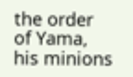the order of Yama, his minions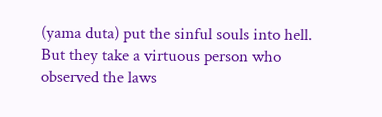(yama duta) put the sinful souls into hell. But they take a virtuous person who observed the laws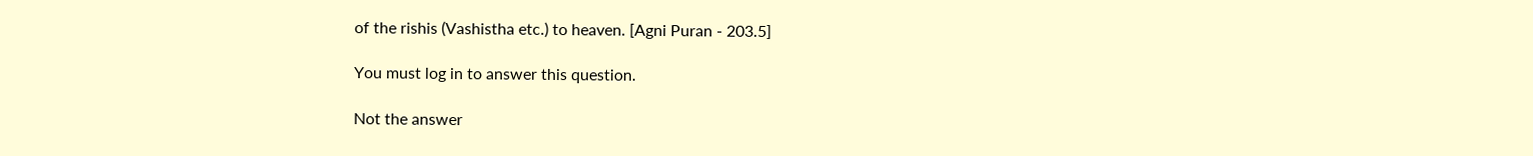of the rishis (Vashistha etc.) to heaven. [Agni Puran - 203.5]

You must log in to answer this question.

Not the answer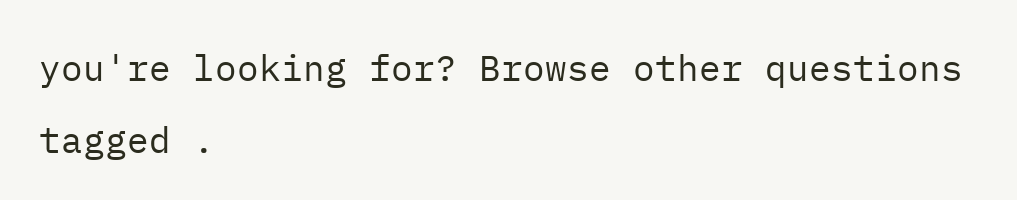you're looking for? Browse other questions tagged .